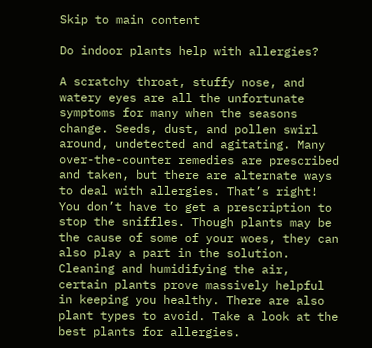Skip to main content

Do indoor plants help with allergies?

A scratchy throat, stuffy nose, and watery eyes are all the unfortunate symptoms for many when the seasons change. Seeds, dust, and pollen swirl around, undetected and agitating. Many over-the-counter remedies are prescribed and taken, but there are alternate ways to deal with allergies. That’s right! You don’t have to get a prescription to stop the sniffles. Though plants may be the cause of some of your woes, they can also play a part in the solution. Cleaning and humidifying the air, certain plants prove massively helpful in keeping you healthy. There are also plant types to avoid. Take a look at the best plants for allergies.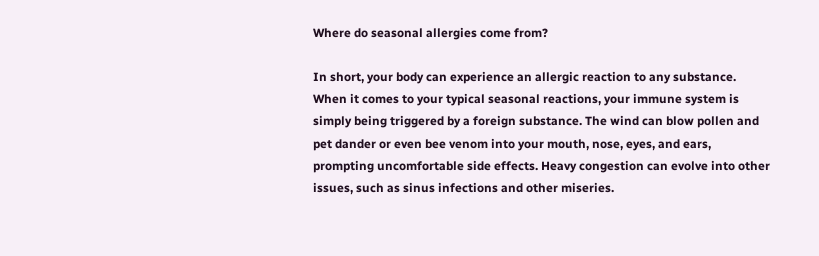Where do seasonal allergies come from?

In short, your body can experience an allergic reaction to any substance. When it comes to your typical seasonal reactions, your immune system is simply being triggered by a foreign substance. The wind can blow pollen and pet dander or even bee venom into your mouth, nose, eyes, and ears, prompting uncomfortable side effects. Heavy congestion can evolve into other issues, such as sinus infections and other miseries.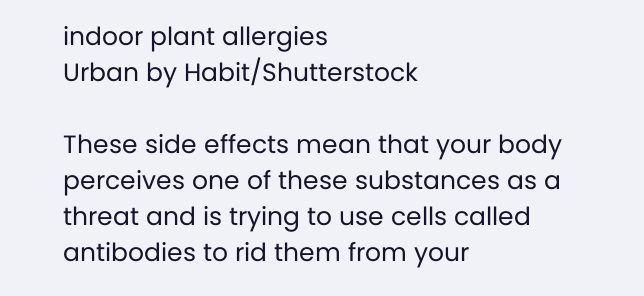indoor plant allergies
Urban by Habit/Shutterstock

These side effects mean that your body perceives one of these substances as a threat and is trying to use cells called antibodies to rid them from your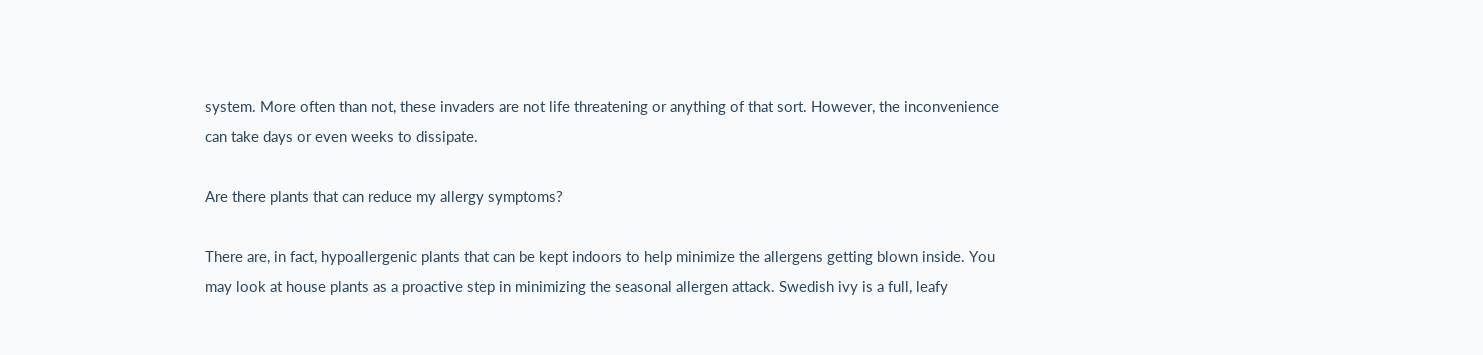system. More often than not, these invaders are not life threatening or anything of that sort. However, the inconvenience can take days or even weeks to dissipate.

Are there plants that can reduce my allergy symptoms?

There are, in fact, hypoallergenic plants that can be kept indoors to help minimize the allergens getting blown inside. You may look at house plants as a proactive step in minimizing the seasonal allergen attack. Swedish ivy is a full, leafy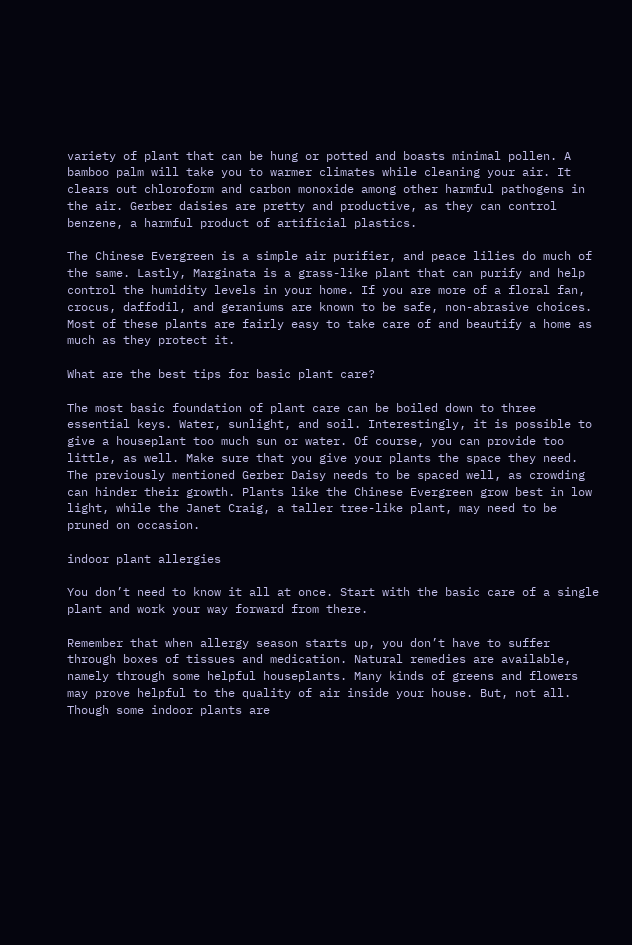variety of plant that can be hung or potted and boasts minimal pollen. A bamboo palm will take you to warmer climates while cleaning your air. It clears out chloroform and carbon monoxide among other harmful pathogens in the air. Gerber daisies are pretty and productive, as they can control benzene, a harmful product of artificial plastics.

The Chinese Evergreen is a simple air purifier, and peace lilies do much of the same. Lastly, Marginata is a grass-like plant that can purify and help control the humidity levels in your home. If you are more of a floral fan, crocus, daffodil, and geraniums are known to be safe, non-abrasive choices. Most of these plants are fairly easy to take care of and beautify a home as much as they protect it.

What are the best tips for basic plant care?

The most basic foundation of plant care can be boiled down to three essential keys. Water, sunlight, and soil. Interestingly, it is possible to give a houseplant too much sun or water. Of course, you can provide too little, as well. Make sure that you give your plants the space they need. The previously mentioned Gerber Daisy needs to be spaced well, as crowding can hinder their growth. Plants like the Chinese Evergreen grow best in low light, while the Janet Craig, a taller tree-like plant, may need to be pruned on occasion.

indoor plant allergies

You don’t need to know it all at once. Start with the basic care of a single plant and work your way forward from there.

Remember that when allergy season starts up, you don’t have to suffer through boxes of tissues and medication. Natural remedies are available, namely through some helpful houseplants. Many kinds of greens and flowers may prove helpful to the quality of air inside your house. But, not all. Though some indoor plants are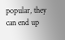popular, they can end up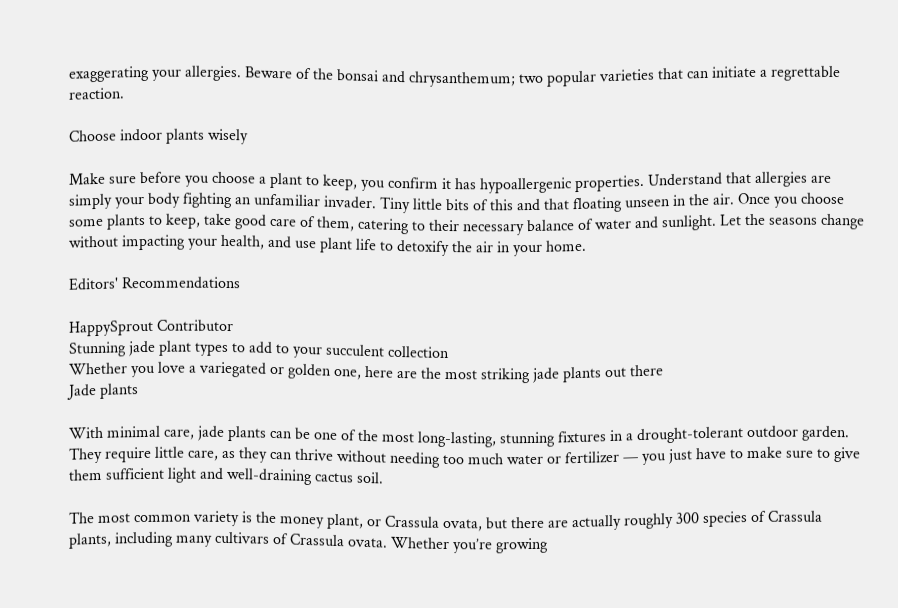exaggerating your allergies. Beware of the bonsai and chrysanthemum; two popular varieties that can initiate a regrettable reaction.

Choose indoor plants wisely

Make sure before you choose a plant to keep, you confirm it has hypoallergenic properties. Understand that allergies are simply your body fighting an unfamiliar invader. Tiny little bits of this and that floating unseen in the air. Once you choose some plants to keep, take good care of them, catering to their necessary balance of water and sunlight. Let the seasons change without impacting your health, and use plant life to detoxify the air in your home.

Editors' Recommendations

HappySprout Contributor
Stunning jade plant types to add to your succulent collection
Whether you love a variegated or golden one, here are the most striking jade plants out there
Jade plants

With minimal care, jade plants can be one of the most long-lasting, stunning fixtures in a drought-tolerant outdoor garden. They require little care, as they can thrive without needing too much water or fertilizer — you just have to make sure to give them sufficient light and well-draining cactus soil.

The most common variety is the money plant, or Crassula ovata, but there are actually roughly 300 species of Crassula plants, including many cultivars of Crassula ovata. Whether you’re growing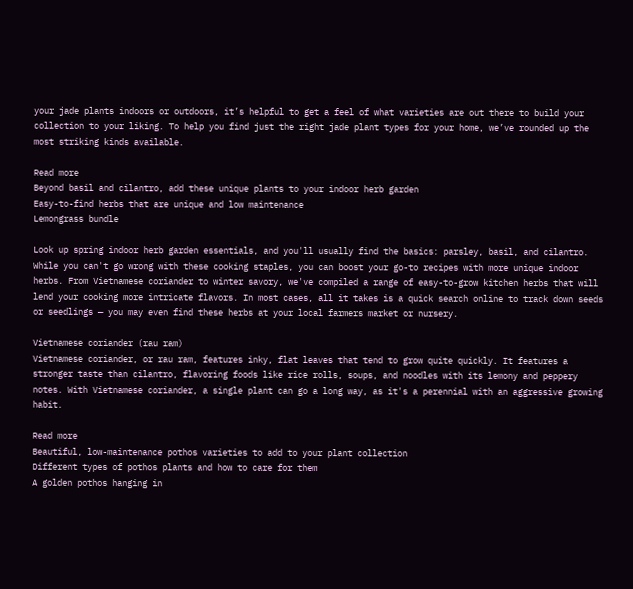your jade plants indoors or outdoors, it’s helpful to get a feel of what varieties are out there to build your collection to your liking. To help you find just the right jade plant types for your home, we’ve rounded up the most striking kinds available.

Read more
Beyond basil and cilantro, add these unique plants to your indoor herb garden
Easy-to-find herbs that are unique and low maintenance
Lemongrass bundle

Look up spring indoor herb garden essentials, and you'll usually find the basics: parsley, basil, and cilantro. While you can't go wrong with these cooking staples, you can boost your go-to recipes with more unique indoor herbs. From Vietnamese coriander to winter savory, we've compiled a range of easy-to-grow kitchen herbs that will lend your cooking more intricate flavors. In most cases, all it takes is a quick search online to track down seeds or seedlings — you may even find these herbs at your local farmers market or nursery.

Vietnamese coriander (rau ram)
Vietnamese coriander, or rau ram, features inky, flat leaves that tend to grow quite quickly. It features a stronger taste than cilantro, flavoring foods like rice rolls, soups, and noodles with its lemony and peppery notes. With Vietnamese coriander, a single plant can go a long way, as it's a perennial with an aggressive growing habit.

Read more
Beautiful, low-maintenance pothos varieties to add to your plant collection
Different types of pothos plants and how to care for them
A golden pothos hanging in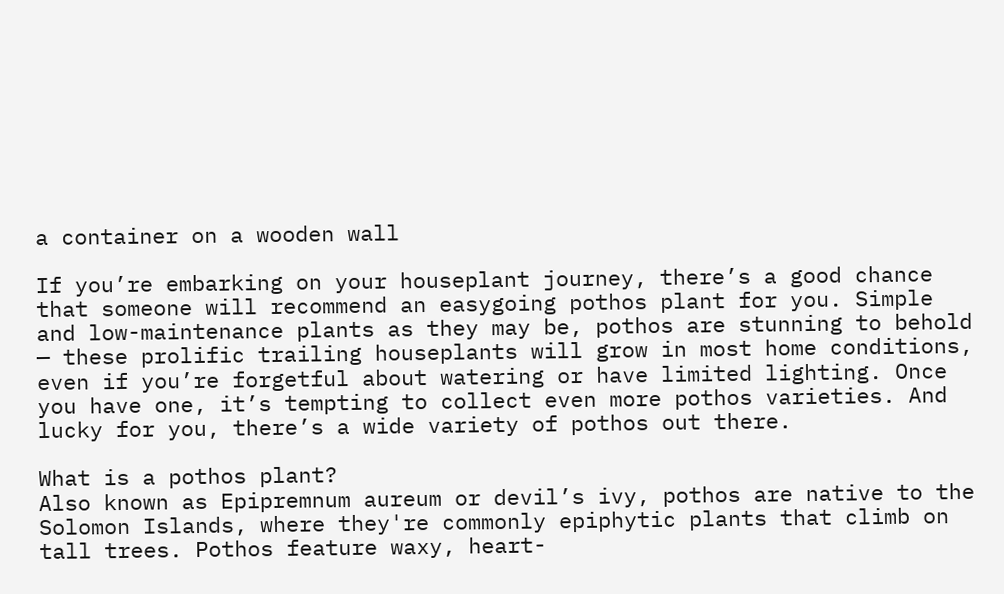a container on a wooden wall

If you’re embarking on your houseplant journey, there’s a good chance that someone will recommend an easygoing pothos plant for you. Simple and low-maintenance plants as they may be, pothos are stunning to behold — these prolific trailing houseplants will grow in most home conditions, even if you’re forgetful about watering or have limited lighting. Once you have one, it’s tempting to collect even more pothos varieties. And lucky for you, there’s a wide variety of pothos out there.

What is a pothos plant?
Also known as Epipremnum aureum or devil’s ivy, pothos are native to the Solomon Islands, where they're commonly epiphytic plants that climb on tall trees. Pothos feature waxy, heart-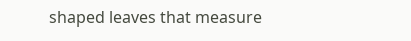shaped leaves that measure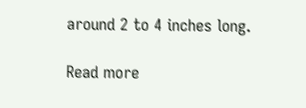around 2 to 4 inches long.

Read more